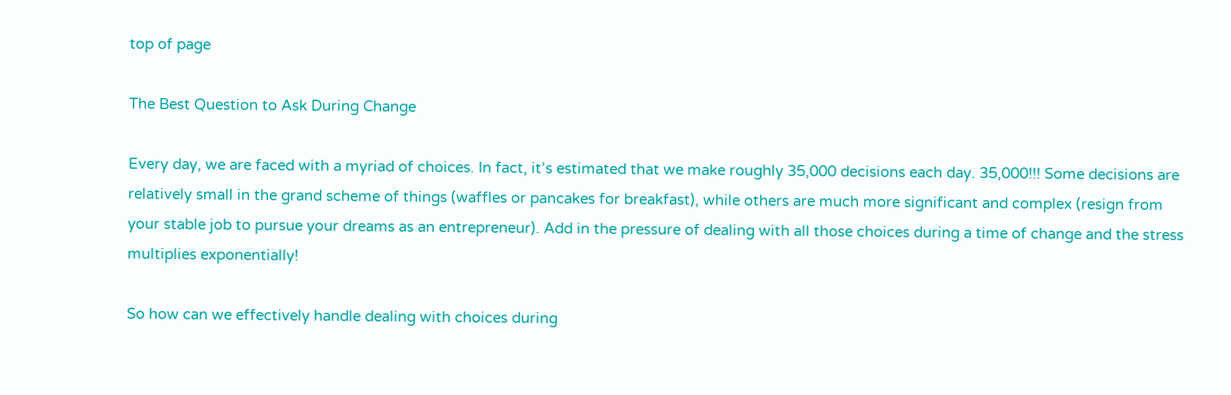top of page

The Best Question to Ask During Change

Every day, we are faced with a myriad of choices. In fact, it’s estimated that we make roughly 35,000 decisions each day. 35,000!!! Some decisions are relatively small in the grand scheme of things (waffles or pancakes for breakfast), while others are much more significant and complex (resign from your stable job to pursue your dreams as an entrepreneur). Add in the pressure of dealing with all those choices during a time of change and the stress multiplies exponentially!

So how can we effectively handle dealing with choices during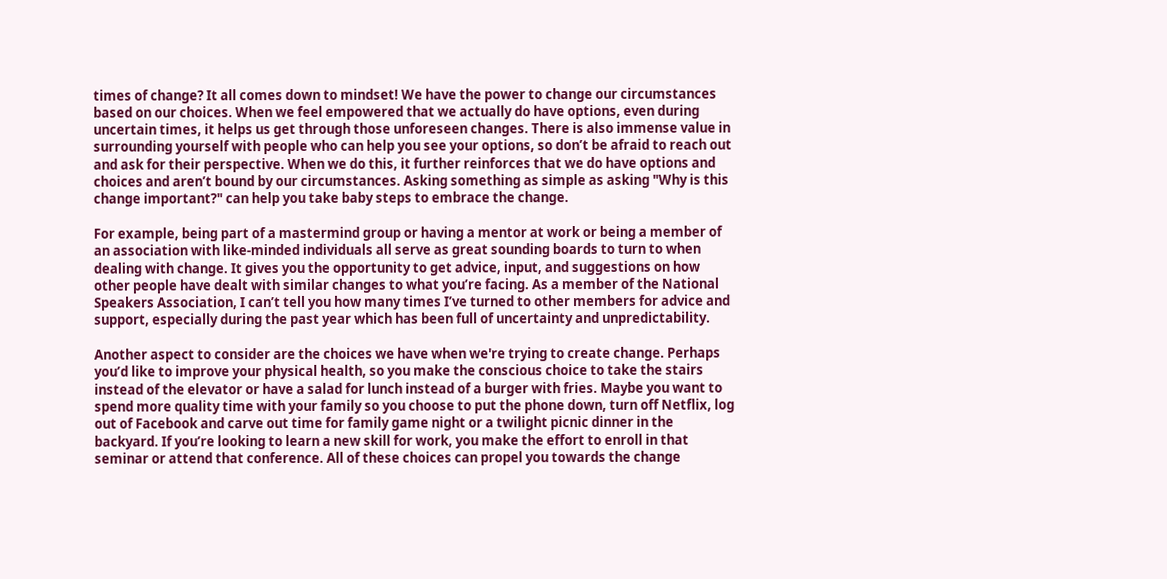times of change? It all comes down to mindset! We have the power to change our circumstances based on our choices. When we feel empowered that we actually do have options, even during uncertain times, it helps us get through those unforeseen changes. There is also immense value in surrounding yourself with people who can help you see your options, so don’t be afraid to reach out and ask for their perspective. When we do this, it further reinforces that we do have options and choices and aren’t bound by our circumstances. Asking something as simple as asking "Why is this change important?" can help you take baby steps to embrace the change.

For example, being part of a mastermind group or having a mentor at work or being a member of an association with like-minded individuals all serve as great sounding boards to turn to when dealing with change. It gives you the opportunity to get advice, input, and suggestions on how other people have dealt with similar changes to what you’re facing. As a member of the National Speakers Association, I can’t tell you how many times I’ve turned to other members for advice and support, especially during the past year which has been full of uncertainty and unpredictability.

Another aspect to consider are the choices we have when we're trying to create change. Perhaps you’d like to improve your physical health, so you make the conscious choice to take the stairs instead of the elevator or have a salad for lunch instead of a burger with fries. Maybe you want to spend more quality time with your family so you choose to put the phone down, turn off Netflix, log out of Facebook and carve out time for family game night or a twilight picnic dinner in the backyard. If you’re looking to learn a new skill for work, you make the effort to enroll in that seminar or attend that conference. All of these choices can propel you towards the change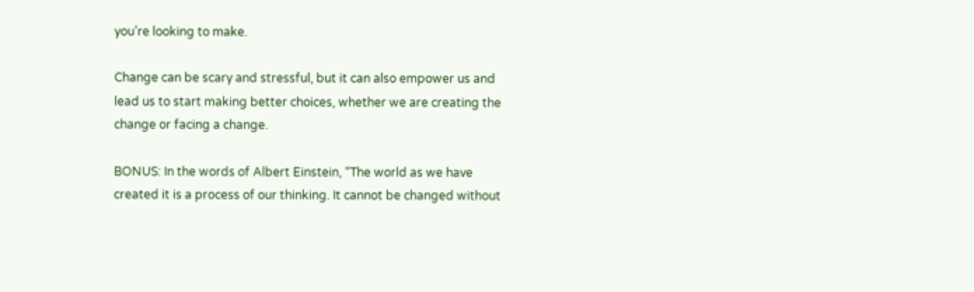you’re looking to make.

Change can be scary and stressful, but it can also empower us and lead us to start making better choices, whether we are creating the change or facing a change.

BONUS: In the words of Albert Einstein, “The world as we have created it is a process of our thinking. It cannot be changed without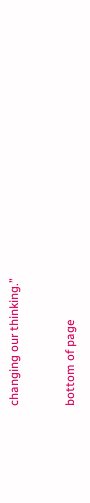changing our thinking.”


bottom of page